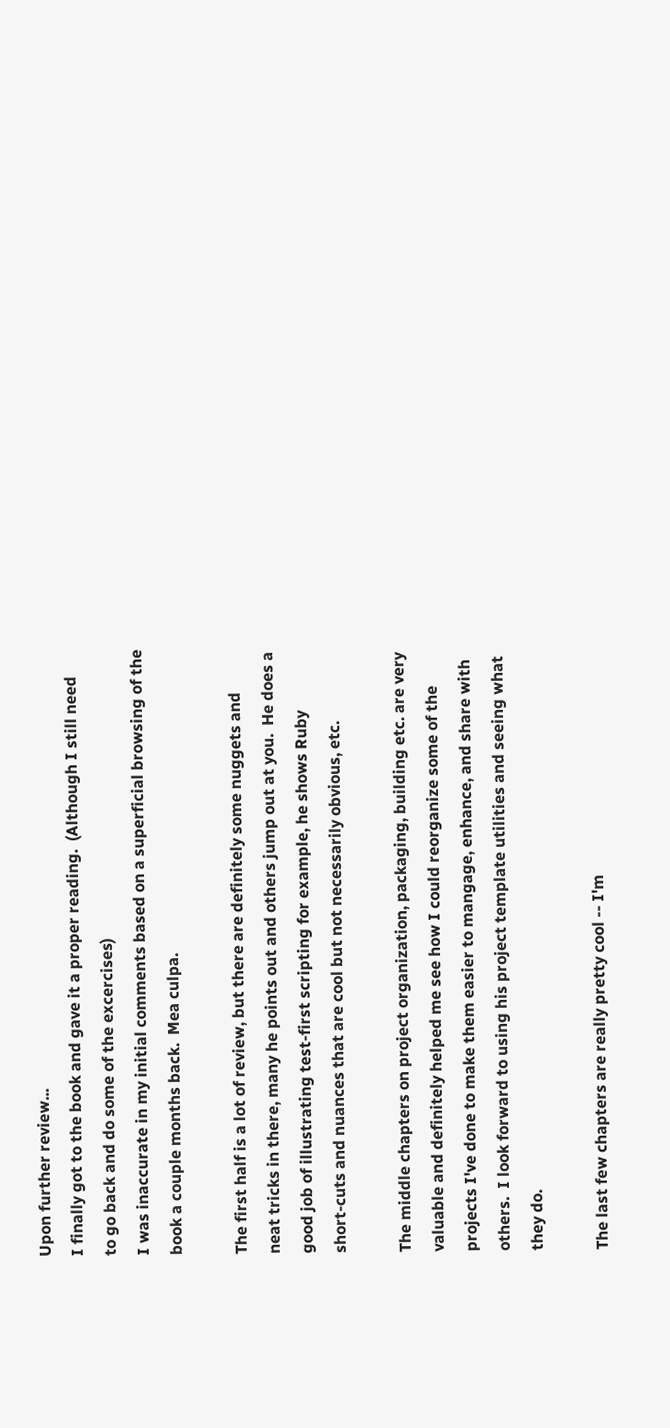Upon further review...
I finally got to the book and gave it a proper reading.  (Although I still need
to go back and do some of the excercises)
I was inaccurate in my initial comments based on a superficial browsing of the
book a couple months back.  Mea culpa.

The first half is a lot of review, but there are definitely some nuggets and
neat tricks in there, many he points out and others jump out at you.  He does a
good job of illustrating test-first scripting for example, he shows Ruby
short-cuts and nuances that are cool but not necessarily obvious, etc.

The middle chapters on project organization, packaging, building etc. are very
valuable and definitely helped me see how I could reorganize some of the
projects I've done to make them easier to mangage, enhance, and share with
others.  I look forward to using his project template utilities and seeing what
they do.

The last few chapters are really pretty cool -- I'm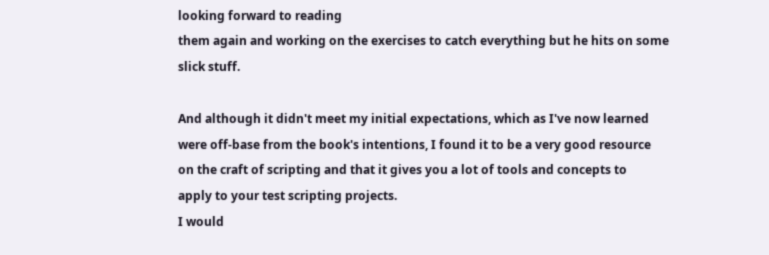looking forward to reading
them again and working on the exercises to catch everything but he hits on some
slick stuff.

And although it didn't meet my initial expectations, which as I've now learned
were off-base from the book's intentions, I found it to be a very good resource
on the craft of scripting and that it gives you a lot of tools and concepts to
apply to your test scripting projects.
I would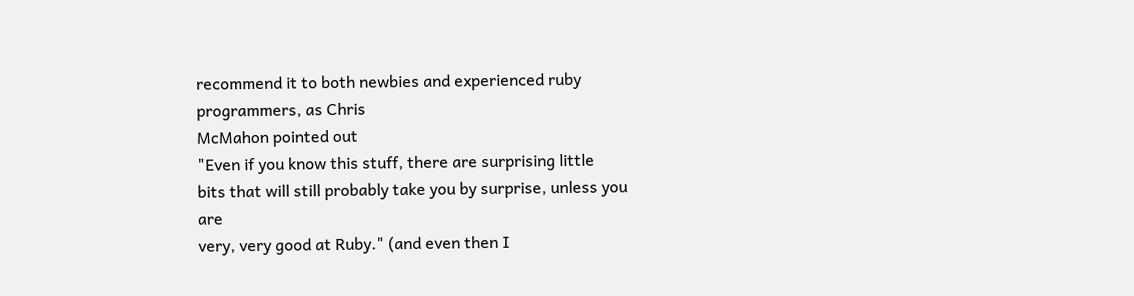recommend it to both newbies and experienced ruby programmers, as Chris
McMahon pointed out
"Even if you know this stuff, there are surprising little
bits that will still probably take you by surprise, unless you are
very, very good at Ruby." (and even then I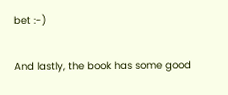bet :-)

And lastly, the book has some good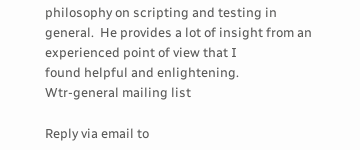philosophy on scripting and testing in
general.  He provides a lot of insight from an experienced point of view that I
found helpful and enlightening.
Wtr-general mailing list

Reply via email to